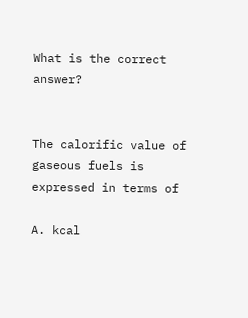What is the correct answer?


The calorific value of gaseous fuels is expressed in terms of

A. kcal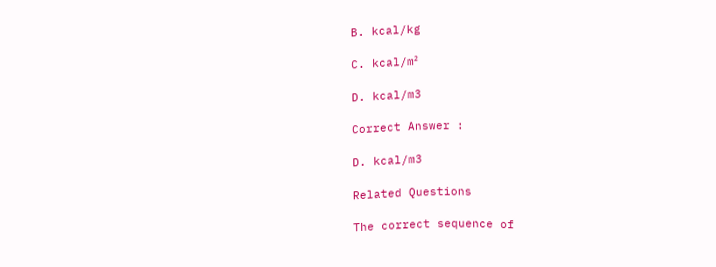B. kcal/kg

C. kcal/m²

D. kcal/m3

Correct Answer :

D. kcal/m3

Related Questions

The correct sequence of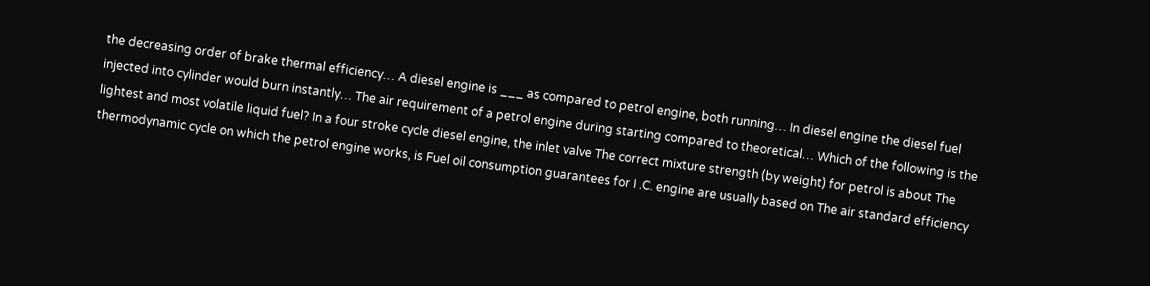the decreasing order of brake thermal efficiency… A diesel engine is ___ as compared to petrol engine, both running… In diesel engine the diesel fuel injected into cylinder would burn instantly… The air requirement of a petrol engine during starting compared to theoretical… Which of the following is the lightest and most volatile liquid fuel? In a four stroke cycle diesel engine, the inlet valve The correct mixture strength (by weight) for petrol is about The thermodynamic cycle on which the petrol engine works, is Fuel oil consumption guarantees for I .C. engine are usually based on The air standard efficiency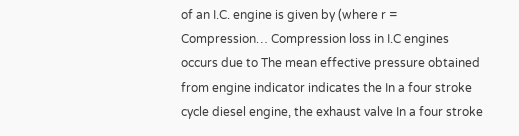of an I.C. engine is given by (where r = Compression… Compression loss in I.C engines occurs due to The mean effective pressure obtained from engine indicator indicates the In a four stroke cycle diesel engine, the exhaust valve In a four stroke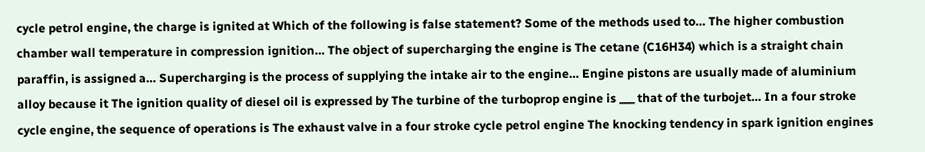cycle petrol engine, the charge is ignited at Which of the following is false statement? Some of the methods used to… The higher combustion chamber wall temperature in compression ignition… The object of supercharging the engine is The cetane (C16H34) which is a straight chain paraffin, is assigned a… Supercharging is the process of supplying the intake air to the engine… Engine pistons are usually made of aluminium alloy because it The ignition quality of diesel oil is expressed by The turbine of the turboprop engine is ___ that of the turbojet… In a four stroke cycle engine, the sequence of operations is The exhaust valve in a four stroke cycle petrol engine The knocking tendency in spark ignition engines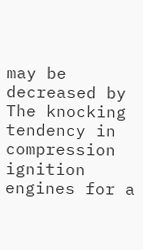may be decreased by The knocking tendency in compression ignition engines for a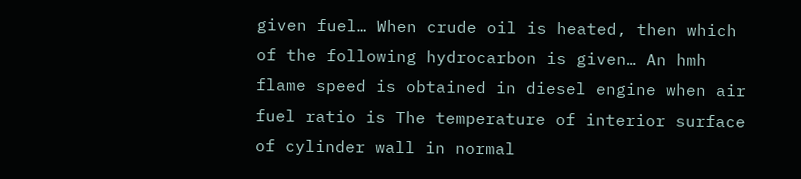given fuel… When crude oil is heated, then which of the following hydrocarbon is given… An hmh flame speed is obtained in diesel engine when air fuel ratio is The temperature of interior surface of cylinder wall in normal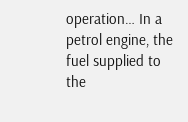operation… In a petrol engine, the fuel supplied to the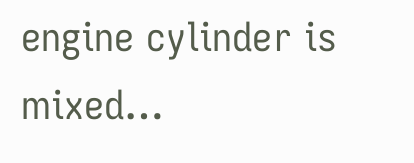engine cylinder is mixed…